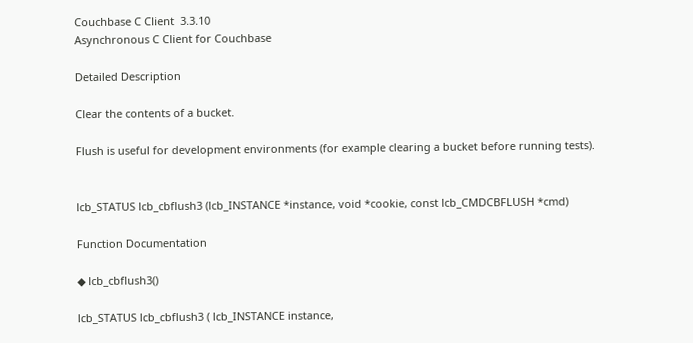Couchbase C Client  3.3.10
Asynchronous C Client for Couchbase

Detailed Description

Clear the contents of a bucket.

Flush is useful for development environments (for example clearing a bucket before running tests).


lcb_STATUS lcb_cbflush3 (lcb_INSTANCE *instance, void *cookie, const lcb_CMDCBFLUSH *cmd)

Function Documentation

◆ lcb_cbflush3()

lcb_STATUS lcb_cbflush3 ( lcb_INSTANCE instance,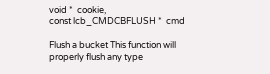void *  cookie,
const lcb_CMDCBFLUSH *  cmd

Flush a bucket This function will properly flush any type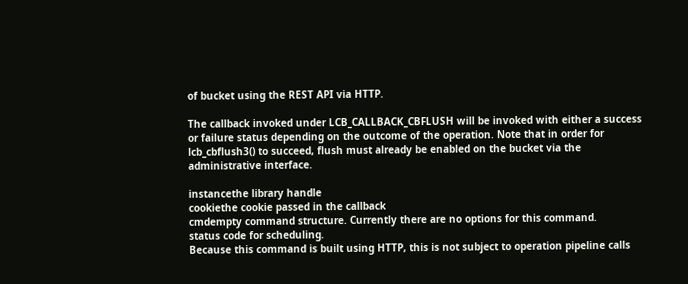of bucket using the REST API via HTTP.

The callback invoked under LCB_CALLBACK_CBFLUSH will be invoked with either a success or failure status depending on the outcome of the operation. Note that in order for lcb_cbflush3() to succeed, flush must already be enabled on the bucket via the administrative interface.

instancethe library handle
cookiethe cookie passed in the callback
cmdempty command structure. Currently there are no options for this command.
status code for scheduling.
Because this command is built using HTTP, this is not subject to operation pipeline calls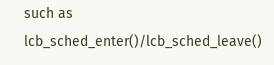such as lcb_sched_enter()/lcb_sched_leave()